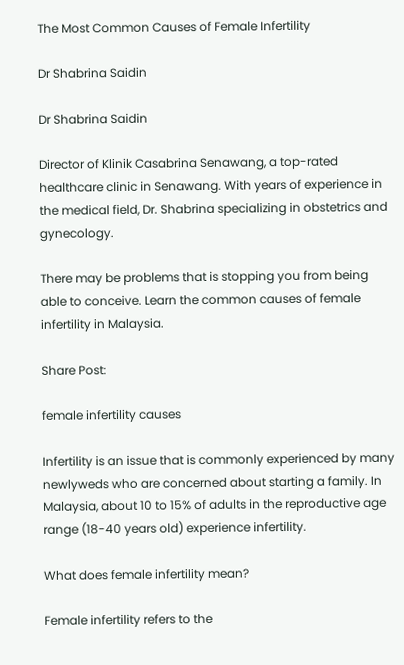The Most Common Causes of Female Infertility

Dr Shabrina Saidin

Dr Shabrina Saidin

Director of Klinik Casabrina Senawang, a top-rated healthcare clinic in Senawang. With years of experience in the medical field, Dr. Shabrina specializing in obstetrics and gynecology.

There may be problems that is stopping you from being able to conceive. Learn the common causes of female infertility in Malaysia.

Share Post:

female infertility causes

Infertility is an issue that is commonly experienced by many newlyweds who are concerned about starting a family. In Malaysia, about 10 to 15% of adults in the reproductive age range (18-40 years old) experience infertility.

What does female infertility mean?

Female infertility refers to the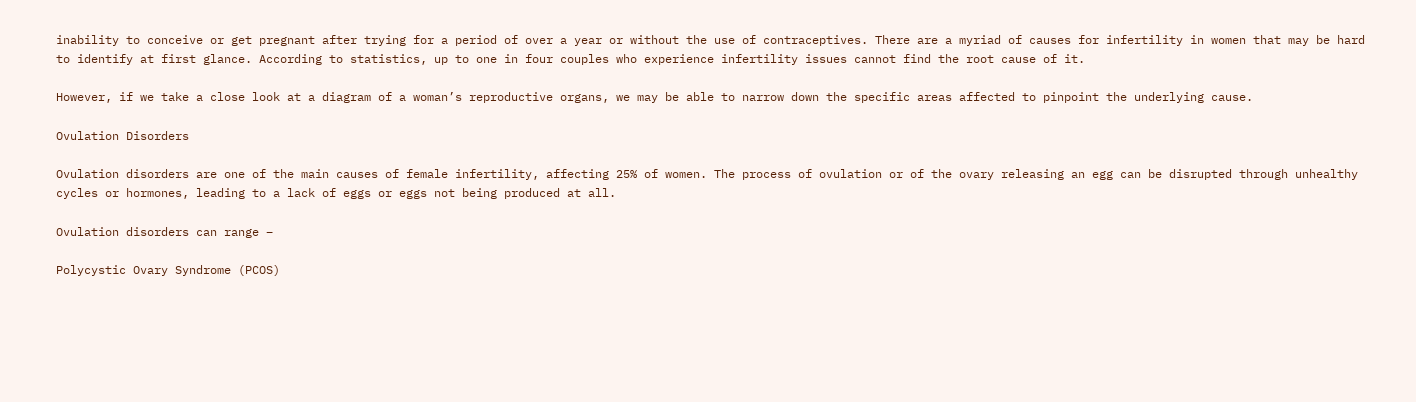inability to conceive or get pregnant after trying for a period of over a year or without the use of contraceptives. There are a myriad of causes for infertility in women that may be hard to identify at first glance. According to statistics, up to one in four couples who experience infertility issues cannot find the root cause of it.

However, if we take a close look at a diagram of a woman’s reproductive organs, we may be able to narrow down the specific areas affected to pinpoint the underlying cause.

Ovulation Disorders

Ovulation disorders are one of the main causes of female infertility, affecting 25% of women. The process of ovulation or of the ovary releasing an egg can be disrupted through unhealthy cycles or hormones, leading to a lack of eggs or eggs not being produced at all.

Ovulation disorders can range –

Polycystic Ovary Syndrome (PCOS)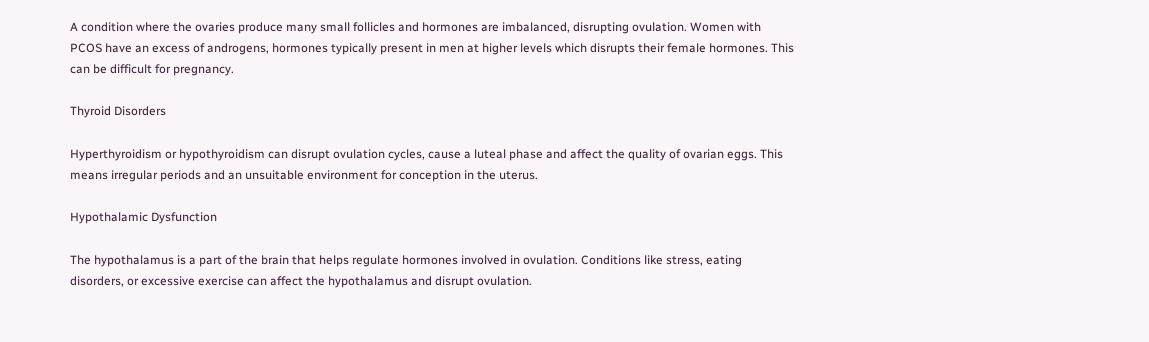A condition where the ovaries produce many small follicles and hormones are imbalanced, disrupting ovulation. Women with PCOS have an excess of androgens, hormones typically present in men at higher levels which disrupts their female hormones. This can be difficult for pregnancy.

Thyroid Disorders

Hyperthyroidism or hypothyroidism can disrupt ovulation cycles, cause a luteal phase and affect the quality of ovarian eggs. This means irregular periods and an unsuitable environment for conception in the uterus.

Hypothalamic Dysfunction

The hypothalamus is a part of the brain that helps regulate hormones involved in ovulation. Conditions like stress, eating disorders, or excessive exercise can affect the hypothalamus and disrupt ovulation.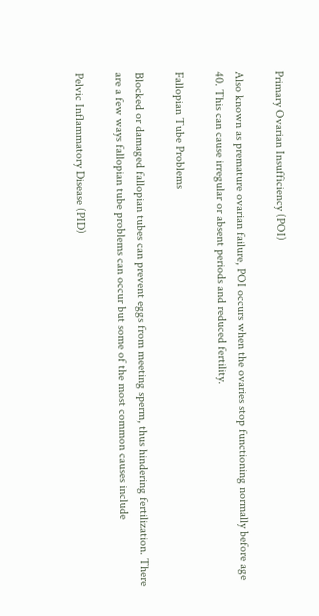Primary Ovarian Insufficiency (POI)

Also known as premature ovarian failure, POI occurs when the ovaries stop functioning normally before age 40. This can cause irregular or absent periods and reduced fertility.

Fallopian Tube Problems

Blocked or damaged fallopian tubes can prevent eggs from meeting sperm, thus hindering fertilization. There are a few ways fallopian tube problems can occur but some of the most common causes include

Pelvic Inflammatory Disease (PID)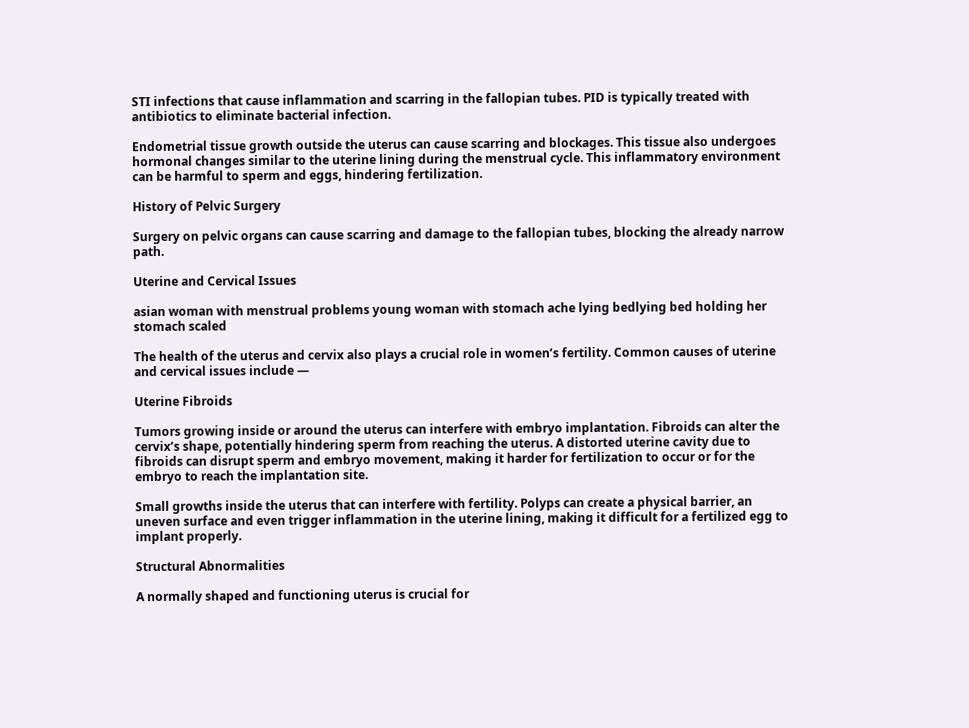STI infections that cause inflammation and scarring in the fallopian tubes. PID is typically treated with antibiotics to eliminate bacterial infection.

Endometrial tissue growth outside the uterus can cause scarring and blockages. This tissue also undergoes hormonal changes similar to the uterine lining during the menstrual cycle. This inflammatory environment can be harmful to sperm and eggs, hindering fertilization.

History of Pelvic Surgery

Surgery on pelvic organs can cause scarring and damage to the fallopian tubes, blocking the already narrow path.

Uterine and Cervical Issues

asian woman with menstrual problems young woman with stomach ache lying bedlying bed holding her stomach scaled

The health of the uterus and cervix also plays a crucial role in women’s fertility. Common causes of uterine and cervical issues include —

Uterine Fibroids

Tumors growing inside or around the uterus can interfere with embryo implantation. Fibroids can alter the cervix’s shape, potentially hindering sperm from reaching the uterus. A distorted uterine cavity due to fibroids can disrupt sperm and embryo movement, making it harder for fertilization to occur or for the embryo to reach the implantation site.

Small growths inside the uterus that can interfere with fertility. Polyps can create a physical barrier, an uneven surface and even trigger inflammation in the uterine lining, making it difficult for a fertilized egg to implant properly.

Structural Abnormalities

A normally shaped and functioning uterus is crucial for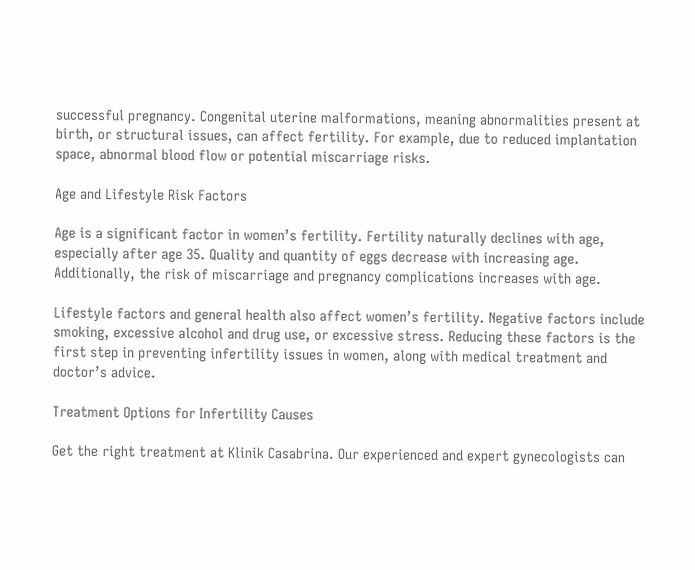successful pregnancy. Congenital uterine malformations, meaning abnormalities present at birth, or structural issues, can affect fertility. For example, due to reduced implantation space, abnormal blood flow or potential miscarriage risks.

Age and Lifestyle Risk Factors

Age is a significant factor in women’s fertility. Fertility naturally declines with age, especially after age 35. Quality and quantity of eggs decrease with increasing age. Additionally, the risk of miscarriage and pregnancy complications increases with age.

Lifestyle factors and general health also affect women’s fertility. Negative factors include smoking, excessive alcohol and drug use, or excessive stress. Reducing these factors is the first step in preventing infertility issues in women, along with medical treatment and doctor’s advice.

Treatment Options for Infertility Causes

Get the right treatment at Klinik Casabrina. Our experienced and expert gynecologists can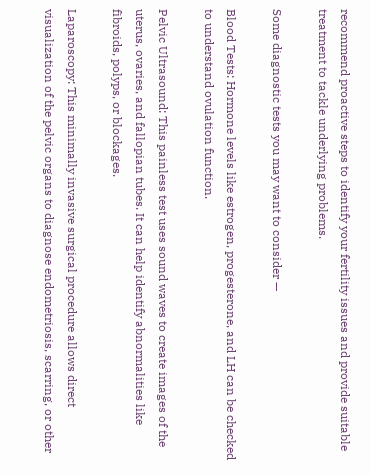recommend proactive steps to identify your fertility issues and provide suitable treatment to tackle underlying problems.

Some diagnostic tests you may want to consider —

Blood Tests: Hormone levels like estrogen, progesterone, and LH can be checked to understand ovulation function.

Pelvic Ultrasound: This painless test uses sound waves to create images of the uterus, ovaries, and fallopian tubes. It can help identify abnormalities like fibroids, polyps, or blockages.

Laparoscopy: This minimally invasive surgical procedure allows direct visualization of the pelvic organs to diagnose endometriosis, scarring, or other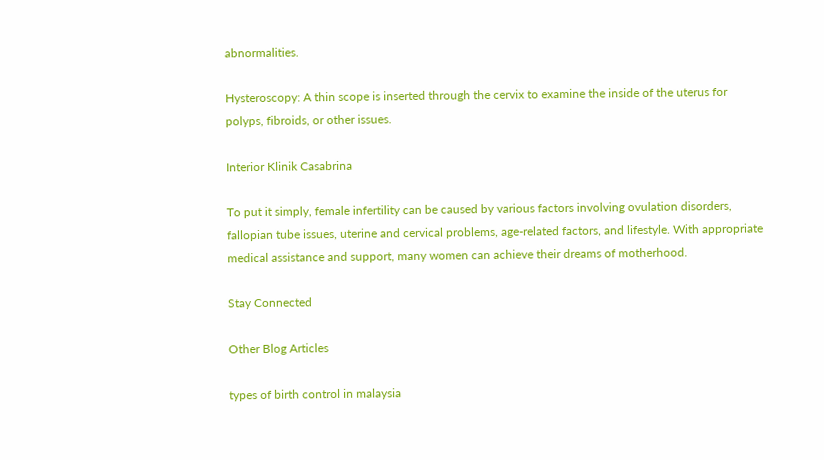abnormalities.

Hysteroscopy: A thin scope is inserted through the cervix to examine the inside of the uterus for polyps, fibroids, or other issues.

Interior Klinik Casabrina

To put it simply, female infertility can be caused by various factors involving ovulation disorders, fallopian tube issues, uterine and cervical problems, age-related factors, and lifestyle. With appropriate medical assistance and support, many women can achieve their dreams of motherhood.

Stay Connected

Other Blog Articles

types of birth control in malaysia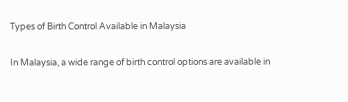Types of Birth Control Available in Malaysia

In Malaysia, a wide range of birth control options are available in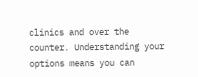clinics and over the counter. Understanding your options means you can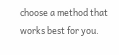choose a method that works best for you.